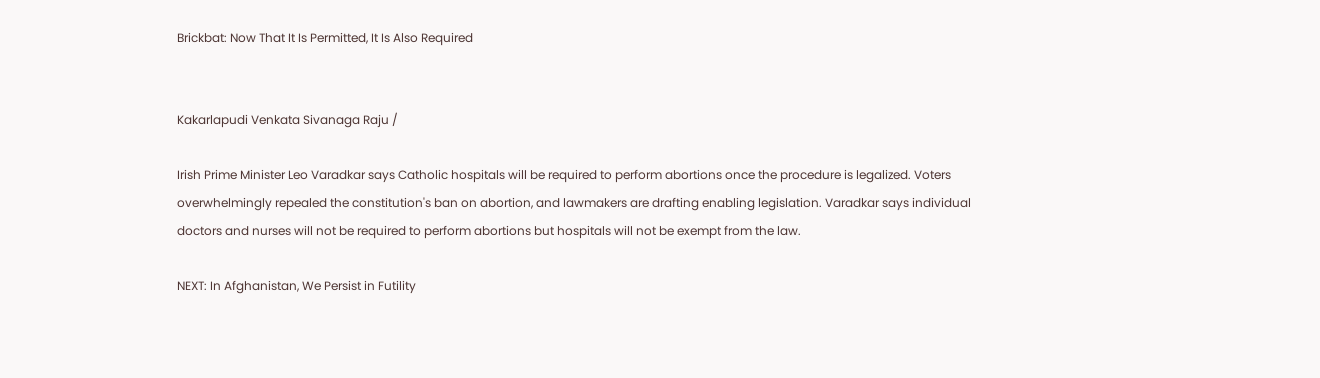Brickbat: Now That It Is Permitted, It Is Also Required


Kakarlapudi Venkata Sivanaga Raju /

Irish Prime Minister Leo Varadkar says Catholic hospitals will be required to perform abortions once the procedure is legalized. Voters overwhelmingly repealed the constitution's ban on abortion, and lawmakers are drafting enabling legislation. Varadkar says individual doctors and nurses will not be required to perform abortions but hospitals will not be exempt from the law.

NEXT: In Afghanistan, We Persist in Futility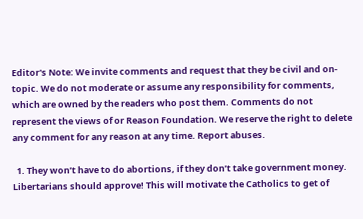Editor's Note: We invite comments and request that they be civil and on-topic. We do not moderate or assume any responsibility for comments, which are owned by the readers who post them. Comments do not represent the views of or Reason Foundation. We reserve the right to delete any comment for any reason at any time. Report abuses.

  1. They won’t have to do abortions, if they don’t take government money. Libertarians should approve! This will motivate the Catholics to get of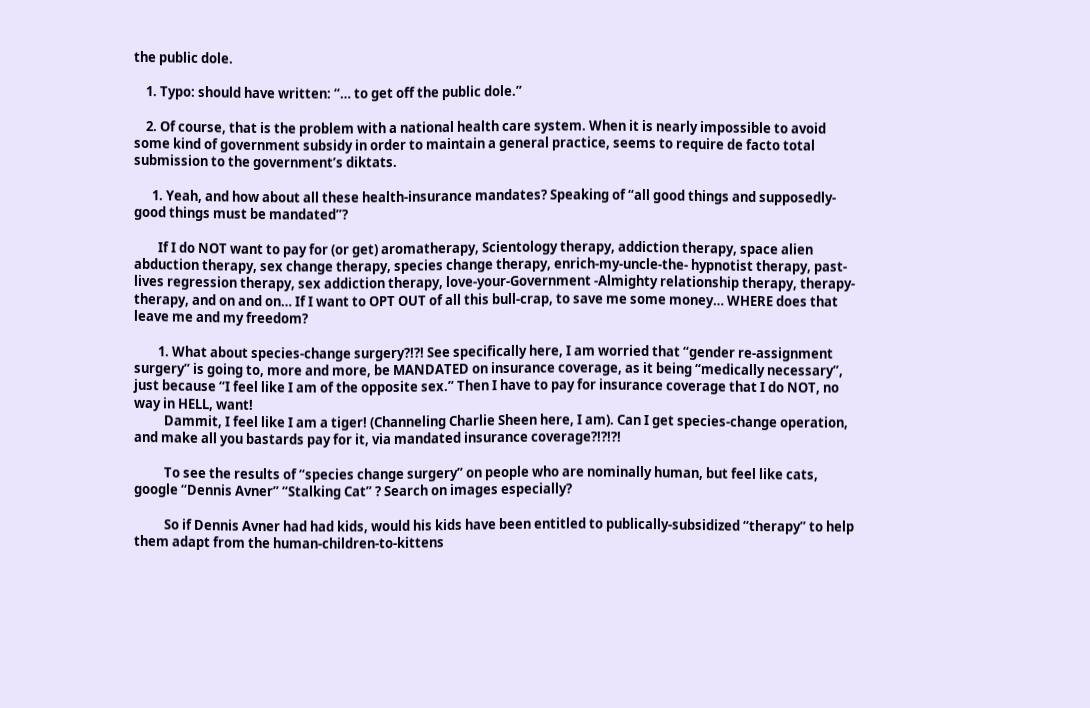the public dole.

    1. Typo: should have written: “… to get off the public dole.”

    2. Of course, that is the problem with a national health care system. When it is nearly impossible to avoid some kind of government subsidy in order to maintain a general practice, seems to require de facto total submission to the government’s diktats.

      1. Yeah, and how about all these health-insurance mandates? Speaking of “all good things and supposedly-good things must be mandated”?

        If I do NOT want to pay for (or get) aromatherapy, Scientology therapy, addiction therapy, space alien abduction therapy, sex change therapy, species change therapy, enrich-my-uncle-the- hypnotist therapy, past-lives regression therapy, sex addiction therapy, love-your-Government -Almighty relationship therapy, therapy-therapy, and on and on… If I want to OPT OUT of all this bull-crap, to save me some money… WHERE does that leave me and my freedom?

        1. What about species-change surgery?!?! See specifically here, I am worried that “gender re-assignment surgery” is going to, more and more, be MANDATED on insurance coverage, as it being “medically necessary”, just because “I feel like I am of the opposite sex.” Then I have to pay for insurance coverage that I do NOT, no way in HELL, want!
          Dammit, I feel like I am a tiger! (Channeling Charlie Sheen here, I am). Can I get species-change operation, and make all you bastards pay for it, via mandated insurance coverage?!?!?!

          To see the results of “species change surgery” on people who are nominally human, but feel like cats, google “Dennis Avner” “Stalking Cat” ? Search on images especially?

          So if Dennis Avner had had kids, would his kids have been entitled to publically-subsidized “therapy” to help them adapt from the human-children-to-kittens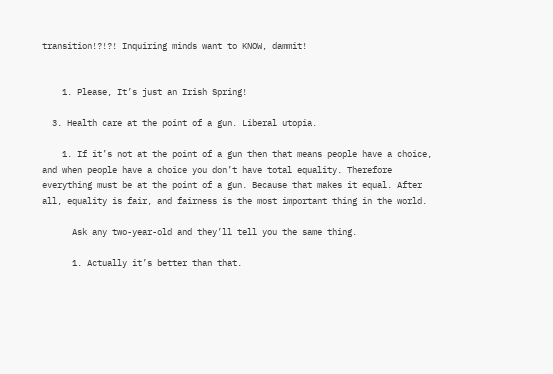transition!?!?! Inquiring minds want to KNOW, dammit!


    1. Please, It’s just an Irish Spring!

  3. Health care at the point of a gun. Liberal utopia.

    1. If it’s not at the point of a gun then that means people have a choice, and when people have a choice you don’t have total equality. Therefore everything must be at the point of a gun. Because that makes it equal. After all, equality is fair, and fairness is the most important thing in the world.

      Ask any two-year-old and they’ll tell you the same thing.

      1. Actually it’s better than that.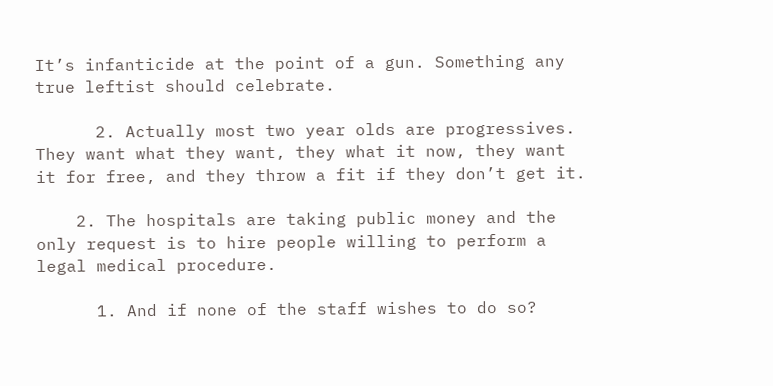It’s infanticide at the point of a gun. Something any true leftist should celebrate.

      2. Actually most two year olds are progressives. They want what they want, they what it now, they want it for free, and they throw a fit if they don’t get it.

    2. The hospitals are taking public money and the only request is to hire people willing to perform a legal medical procedure.

      1. And if none of the staff wishes to do so?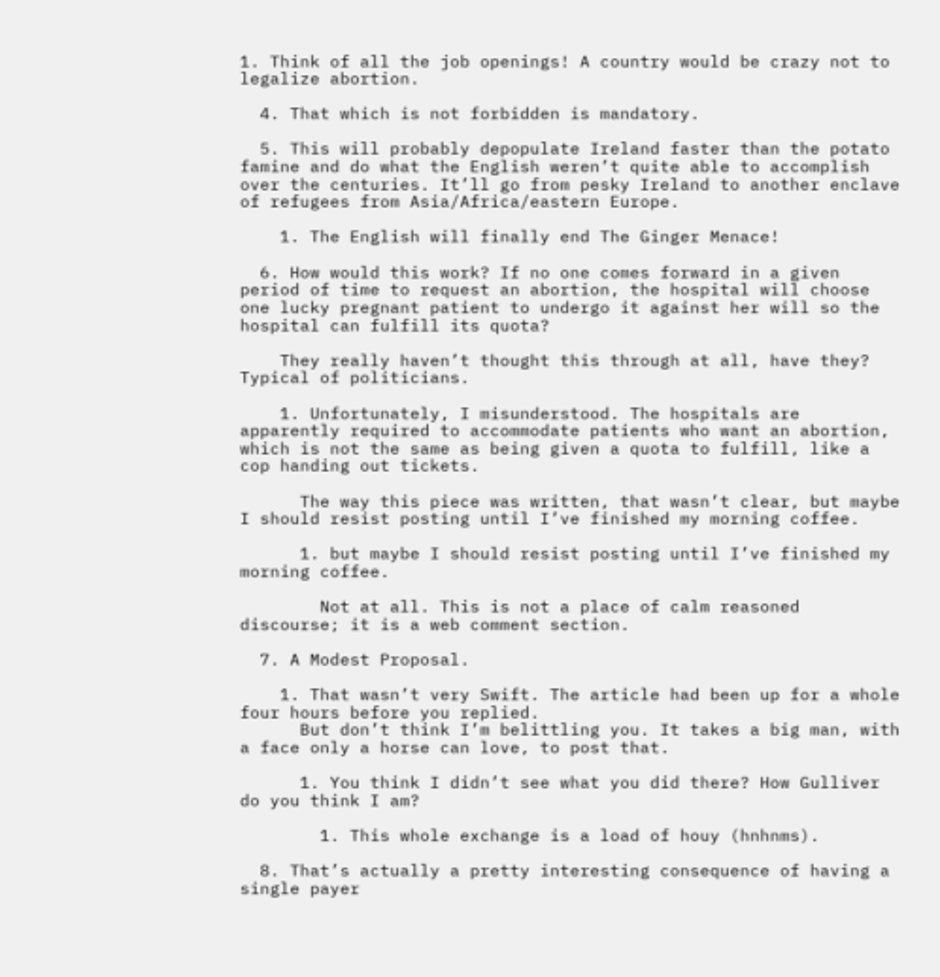1. Think of all the job openings! A country would be crazy not to legalize abortion.

  4. That which is not forbidden is mandatory.

  5. This will probably depopulate Ireland faster than the potato famine and do what the English weren’t quite able to accomplish over the centuries. It’ll go from pesky Ireland to another enclave of refugees from Asia/Africa/eastern Europe.

    1. The English will finally end The Ginger Menace!

  6. How would this work? If no one comes forward in a given period of time to request an abortion, the hospital will choose one lucky pregnant patient to undergo it against her will so the hospital can fulfill its quota?

    They really haven’t thought this through at all, have they? Typical of politicians.

    1. Unfortunately, I misunderstood. The hospitals are apparently required to accommodate patients who want an abortion, which is not the same as being given a quota to fulfill, like a cop handing out tickets.

      The way this piece was written, that wasn’t clear, but maybe I should resist posting until I’ve finished my morning coffee.

      1. but maybe I should resist posting until I’ve finished my morning coffee.

        Not at all. This is not a place of calm reasoned discourse; it is a web comment section.

  7. A Modest Proposal.

    1. That wasn’t very Swift. The article had been up for a whole four hours before you replied.
      But don’t think I’m belittling you. It takes a big man, with a face only a horse can love, to post that.

      1. You think I didn’t see what you did there? How Gulliver do you think I am?

        1. This whole exchange is a load of houy (hnhnms).

  8. That’s actually a pretty interesting consequence of having a single payer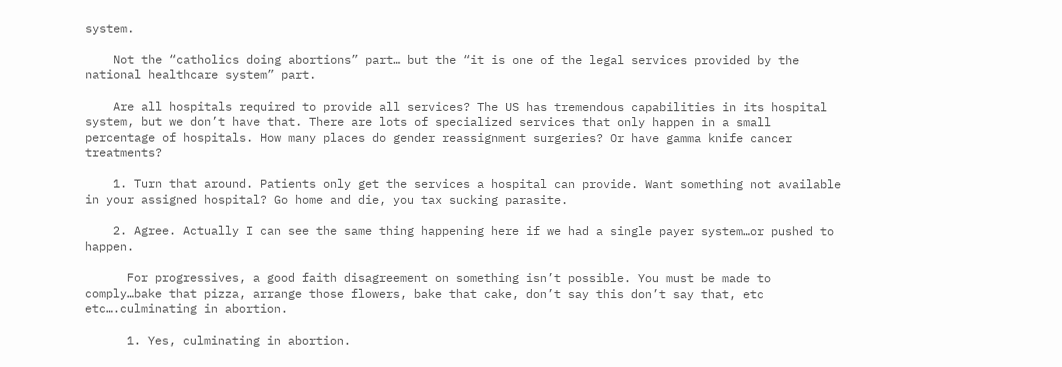system.

    Not the “catholics doing abortions” part… but the “it is one of the legal services provided by the national healthcare system” part.

    Are all hospitals required to provide all services? The US has tremendous capabilities in its hospital system, but we don’t have that. There are lots of specialized services that only happen in a small percentage of hospitals. How many places do gender reassignment surgeries? Or have gamma knife cancer treatments?

    1. Turn that around. Patients only get the services a hospital can provide. Want something not available in your assigned hospital? Go home and die, you tax sucking parasite.

    2. Agree. Actually I can see the same thing happening here if we had a single payer system…or pushed to happen.

      For progressives, a good faith disagreement on something isn’t possible. You must be made to comply…bake that pizza, arrange those flowers, bake that cake, don’t say this don’t say that, etc etc….culminating in abortion.

      1. Yes, culminating in abortion.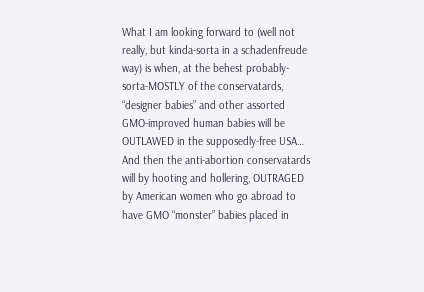What I am looking forward to (well not really, but kinda-sorta in a schadenfreude way) is when, at the behest probably-sorta-MOSTLY of the conservatards, “designer babies” and other assorted GMO-improved human babies will be OUTLAWED in the supposedly-free USA… And then the anti-abortion conservatards will by hooting and hollering, OUTRAGED by American women who go abroad to have GMO “monster” babies placed in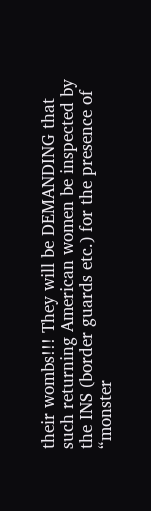their wombs!!! They will be DEMANDING that such returning American women be inspected by the INS (border guards etc.) for the presence of “monster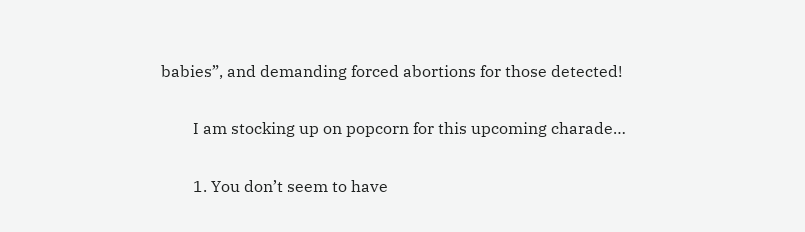babies”, and demanding forced abortions for those detected!

        I am stocking up on popcorn for this upcoming charade…

        1. You don’t seem to have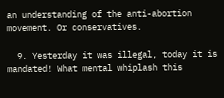an understanding of the anti-abortion movement. Or conservatives.

  9. Yesterday it was illegal, today it is mandated! What mental whiplash this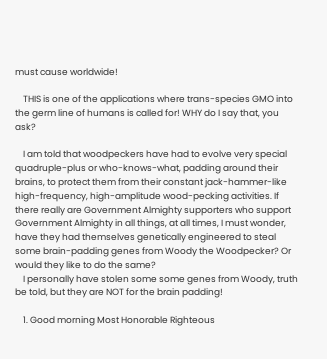must cause worldwide!

    THIS is one of the applications where trans-species GMO into the germ line of humans is called for! WHY do I say that, you ask?

    I am told that woodpeckers have had to evolve very special quadruple-plus or who-knows-what, padding around their brains, to protect them from their constant jack-hammer-like high-frequency, high-amplitude wood-pecking activities. If there really are Government Almighty supporters who support Government Almighty in all things, at all times, I must wonder, have they had themselves genetically engineered to steal some brain-padding genes from Woody the Woodpecker? Or would they like to do the same?
    I personally have stolen some some genes from Woody, truth be told, but they are NOT for the brain padding!

    1. Good morning Most Honorable Righteous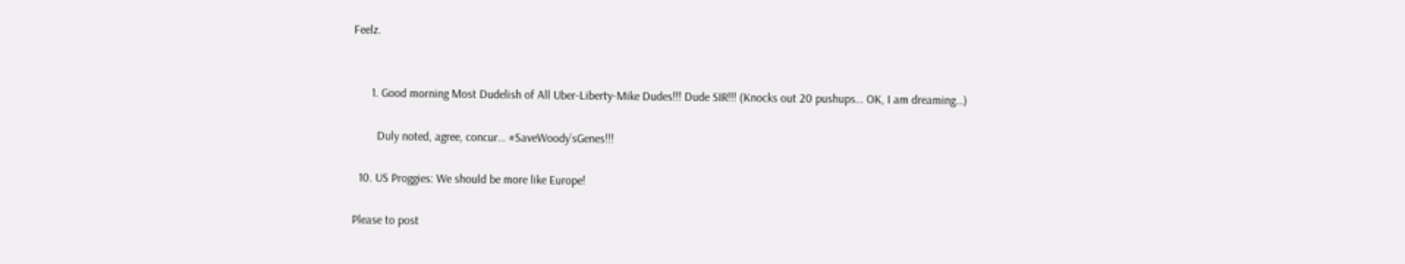Feelz.


      1. Good morning Most Dudelish of All Uber-Liberty-Mike Dudes!!! Dude SIR!!! (Knocks out 20 pushups… OK, I am dreaming…)

        Duly noted, agree, concur… #SaveWoody’sGenes!!!

  10. US Proggies: We should be more like Europe!

Please to post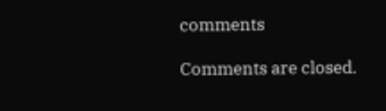comments

Comments are closed.